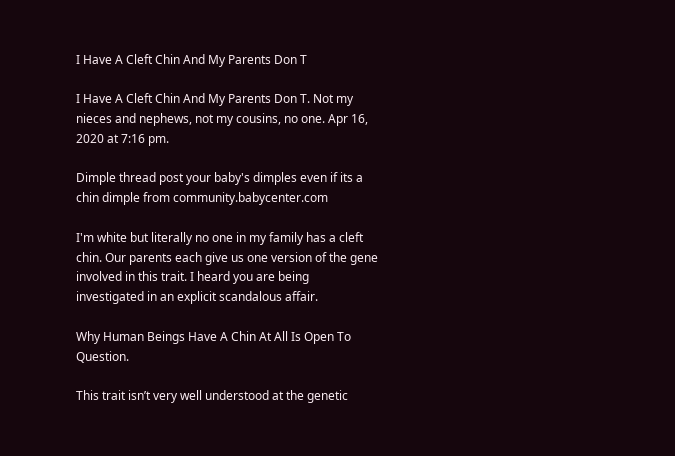I Have A Cleft Chin And My Parents Don T

I Have A Cleft Chin And My Parents Don T. Not my nieces and nephews, not my cousins, no one. Apr 16, 2020 at 7:16 pm.

Dimple thread post your baby's dimples even if its a chin dimple from community.babycenter.com

I'm white but literally no one in my family has a cleft chin. Our parents each give us one version of the gene involved in this trait. I heard you are being investigated in an explicit scandalous affair.

Why Human Beings Have A Chin At All Is Open To Question.

This trait isn’t very well understood at the genetic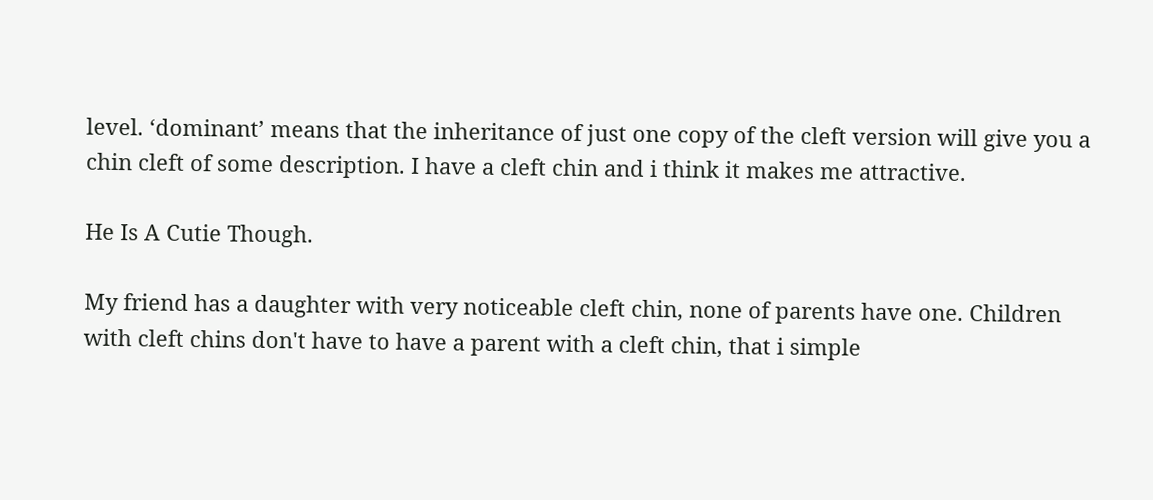level. ‘dominant’ means that the inheritance of just one copy of the cleft version will give you a chin cleft of some description. I have a cleft chin and i think it makes me attractive.

He Is A Cutie Though.

My friend has a daughter with very noticeable cleft chin, none of parents have one. Children with cleft chins don't have to have a parent with a cleft chin, that i simple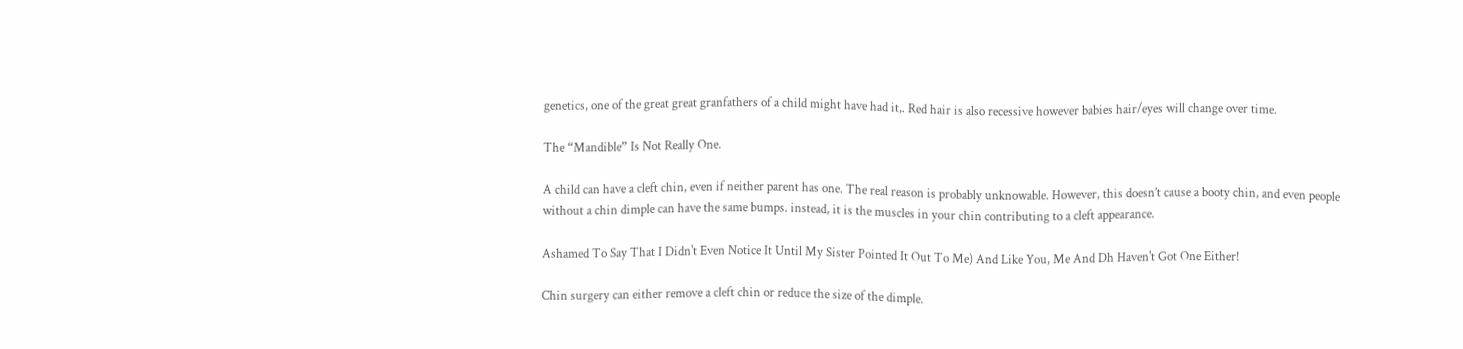genetics, one of the great great granfathers of a child might have had it,. Red hair is also recessive however babies hair/eyes will change over time.

The “Mandible” Is Not Really One.

A child can have a cleft chin, even if neither parent has one. The real reason is probably unknowable. However, this doesn’t cause a booty chin, and even people without a chin dimple can have the same bumps. instead, it is the muscles in your chin contributing to a cleft appearance.

Ashamed To Say That I Didn't Even Notice It Until My Sister Pointed It Out To Me) And Like You, Me And Dh Haven't Got One Either!

Chin surgery can either remove a cleft chin or reduce the size of the dimple.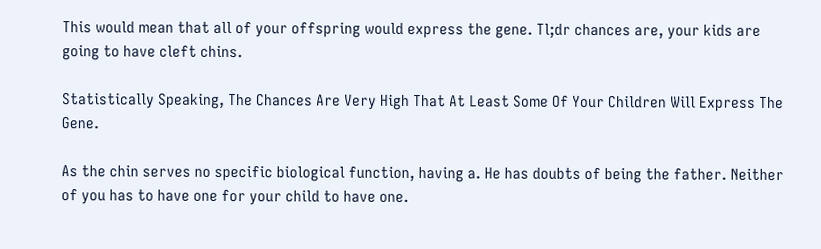This would mean that all of your offspring would express the gene. Tl;dr chances are, your kids are going to have cleft chins.

Statistically Speaking, The Chances Are Very High That At Least Some Of Your Children Will Express The Gene.

As the chin serves no specific biological function, having a. He has doubts of being the father. Neither of you has to have one for your child to have one.